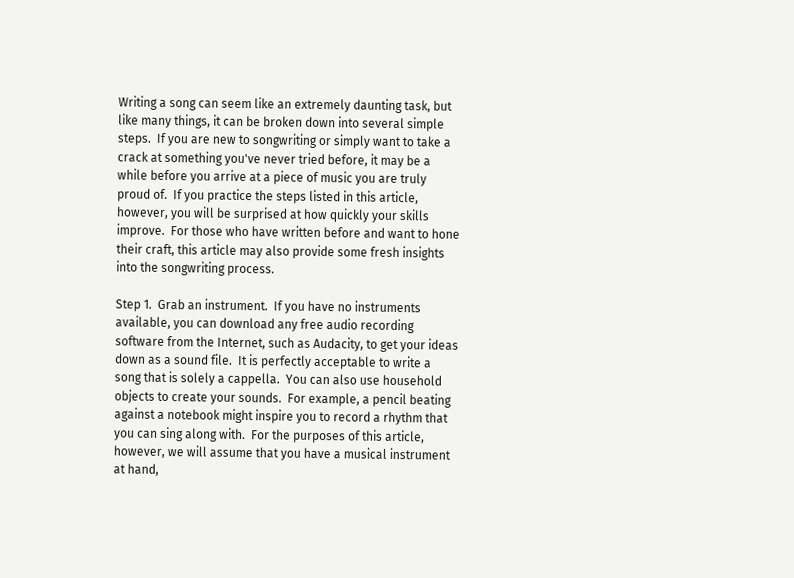Writing a song can seem like an extremely daunting task, but like many things, it can be broken down into several simple steps.  If you are new to songwriting or simply want to take a crack at something you've never tried before, it may be a while before you arrive at a piece of music you are truly proud of.  If you practice the steps listed in this article, however, you will be surprised at how quickly your skills improve.  For those who have written before and want to hone their craft, this article may also provide some fresh insights into the songwriting process.

Step 1.  Grab an instrument.  If you have no instruments available, you can download any free audio recording software from the Internet, such as Audacity, to get your ideas down as a sound file.  It is perfectly acceptable to write a song that is solely a cappella.  You can also use household objects to create your sounds.  For example, a pencil beating against a notebook might inspire you to record a rhythm that you can sing along with.  For the purposes of this article, however, we will assume that you have a musical instrument at hand,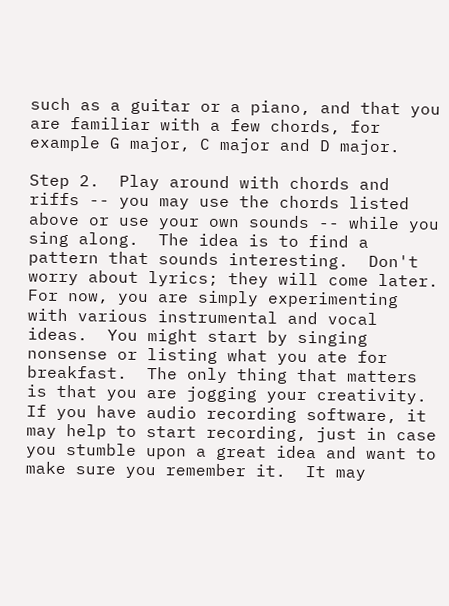such as a guitar or a piano, and that you are familiar with a few chords, for example G major, C major and D major.

Step 2.  Play around with chords and riffs -- you may use the chords listed above or use your own sounds -- while you sing along.  The idea is to find a pattern that sounds interesting.  Don't worry about lyrics; they will come later.  For now, you are simply experimenting with various instrumental and vocal ideas.  You might start by singing nonsense or listing what you ate for breakfast.  The only thing that matters is that you are jogging your creativity.  If you have audio recording software, it may help to start recording, just in case you stumble upon a great idea and want to make sure you remember it.  It may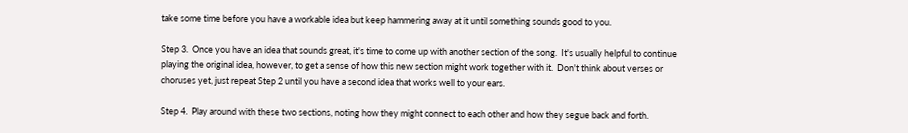take some time before you have a workable idea but keep hammering away at it until something sounds good to you.

Step 3.  Once you have an idea that sounds great, it's time to come up with another section of the song.  It's usually helpful to continue playing the original idea, however, to get a sense of how this new section might work together with it.  Don't think about verses or choruses yet, just repeat Step 2 until you have a second idea that works well to your ears.

Step 4.  Play around with these two sections, noting how they might connect to each other and how they segue back and forth.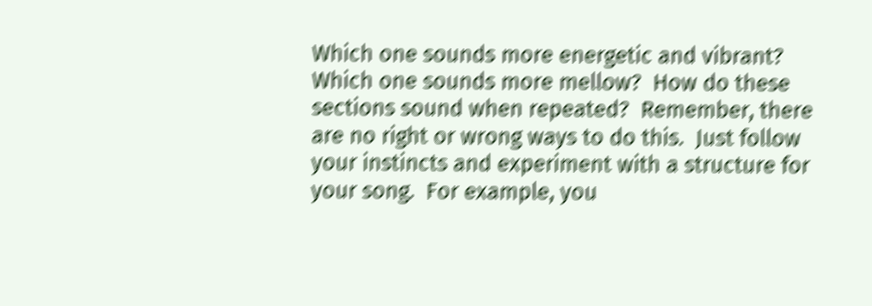Which one sounds more energetic and vibrant?  Which one sounds more mellow?  How do these sections sound when repeated?  Remember, there are no right or wrong ways to do this.  Just follow your instincts and experiment with a structure for your song.  For example, you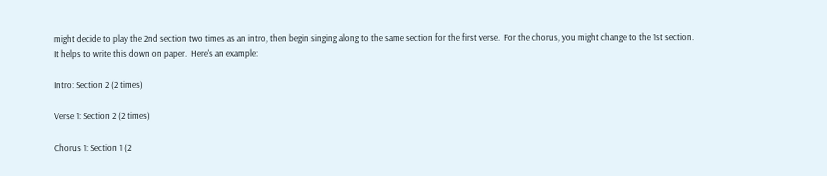might decide to play the 2nd section two times as an intro, then begin singing along to the same section for the first verse.  For the chorus, you might change to the 1st section.  It helps to write this down on paper.  Here's an example:

Intro: Section 2 (2 times)

Verse 1: Section 2 (2 times)

Chorus 1: Section 1 (2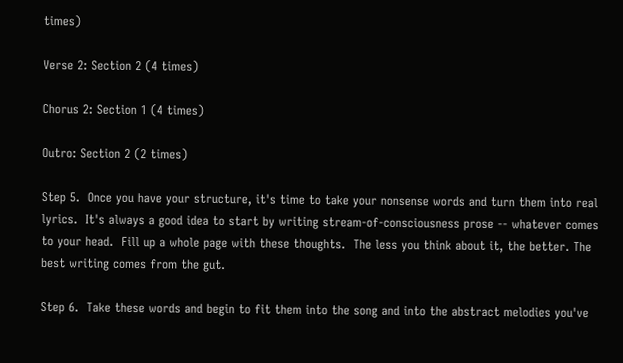times)

Verse 2: Section 2 (4 times)

Chorus 2: Section 1 (4 times)

Outro: Section 2 (2 times)

Step 5.  Once you have your structure, it's time to take your nonsense words and turn them into real lyrics.  It's always a good idea to start by writing stream-of-consciousness prose -- whatever comes to your head.  Fill up a whole page with these thoughts.  The less you think about it, the better. The best writing comes from the gut.

Step 6.  Take these words and begin to fit them into the song and into the abstract melodies you've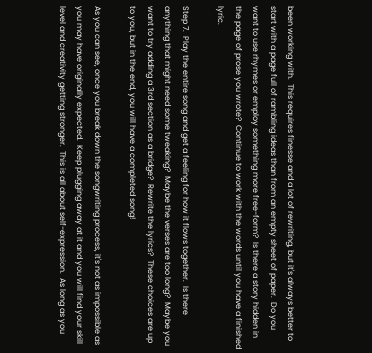been working with.  This requires finesse and a lot of rewriting, but it's always better to start with a page full of rambling ideas than from an empty sheet of paper.  Do you want to use rhymes or employ something more free-form?  Is there a story hidden in the page of prose you wrote?  Continue to work with the words until you have a finished lyric.

Step 7.  Play the entire song and get a feeling for how it flows together.  Is there anything that might need some tweaking?  Maybe the verses are too long?  Maybe you want to try adding a 3rd section as a bridge?  Rewrite the lyrics?  These choices are up to you, but in the end, you will have a completed song!

As you can see, once you break down the songwriting process, it's not as impossible as you may have originally expected.  Keep plugging away at it and you will find your skill level and creativity getting stronger.  This is all about self-expression.  As long as you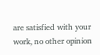are satisfied with your work, no other opinion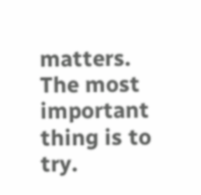matters.  The most important thing is to try.